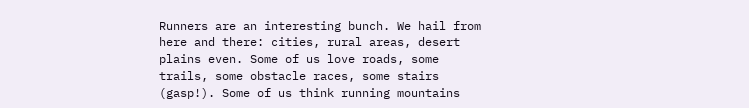Runners are an interesting bunch. We hail from here and there: cities, rural areas, desert plains even. Some of us love roads, some trails, some obstacle races, some stairs (gasp!). Some of us think running mountains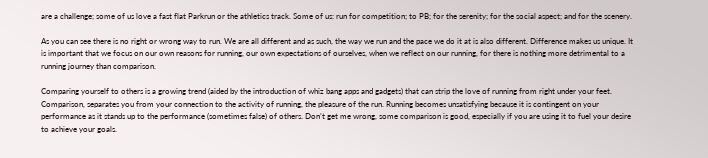are a challenge; some of us love a fast flat Parkrun or the athletics track. Some of us: run for competition; to PB; for the serenity; for the social aspect; and for the scenery.

As you can see there is no right or wrong way to run. We are all different and as such, the way we run and the pace we do it at is also different. Difference makes us unique. It is important that we focus on our own reasons for running, our own expectations of ourselves, when we reflect on our running, for there is nothing more detrimental to a running journey than comparison.

Comparing yourself to others is a growing trend (aided by the introduction of whiz bang apps and gadgets) that can strip the love of running from right under your feet. Comparison, separates you from your connection to the activity of running, the pleasure of the run. Running becomes unsatisfying because it is contingent on your performance as it stands up to the performance (sometimes false) of others. Don’t get me wrong, some comparison is good, especially if you are using it to fuel your desire to achieve your goals.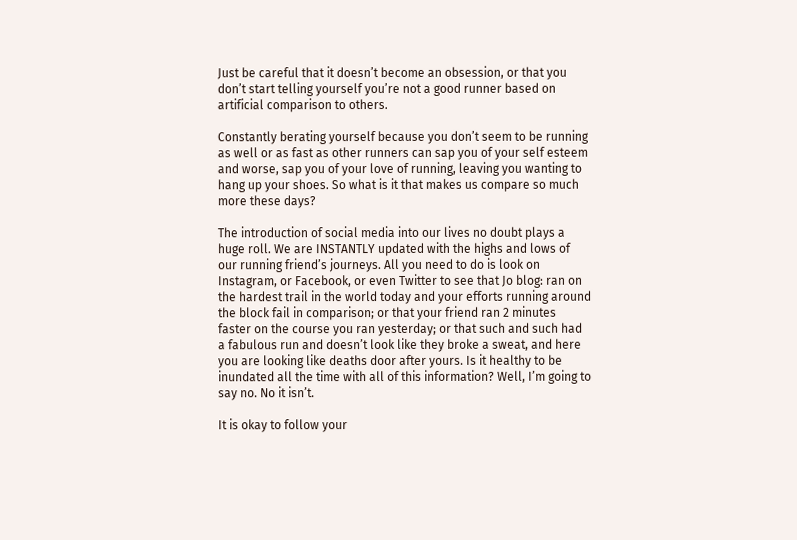Just be careful that it doesn’t become an obsession, or that you don’t start telling yourself you’re not a good runner based on artificial comparison to others.

Constantly berating yourself because you don’t seem to be running as well or as fast as other runners can sap you of your self esteem and worse, sap you of your love of running, leaving you wanting to hang up your shoes. So what is it that makes us compare so much more these days?

The introduction of social media into our lives no doubt plays a huge roll. We are INSTANTLY updated with the highs and lows of our running friend’s journeys. All you need to do is look on Instagram, or Facebook, or even Twitter to see that Jo blog: ran on the hardest trail in the world today and your efforts running around the block fail in comparison; or that your friend ran 2 minutes faster on the course you ran yesterday; or that such and such had a fabulous run and doesn’t look like they broke a sweat, and here you are looking like deaths door after yours. Is it healthy to be inundated all the time with all of this information? Well, I’m going to say no. No it isn’t.

It is okay to follow your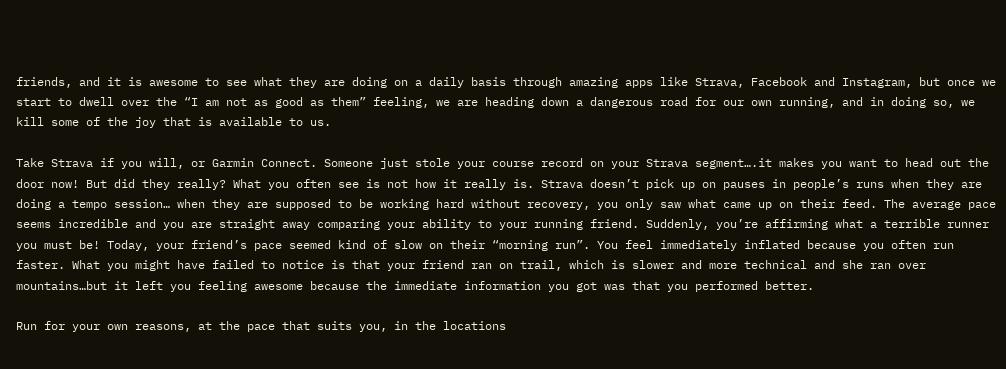friends, and it is awesome to see what they are doing on a daily basis through amazing apps like Strava, Facebook and Instagram, but once we start to dwell over the “I am not as good as them” feeling, we are heading down a dangerous road for our own running, and in doing so, we kill some of the joy that is available to us.

Take Strava if you will, or Garmin Connect. Someone just stole your course record on your Strava segment….it makes you want to head out the door now! But did they really? What you often see is not how it really is. Strava doesn’t pick up on pauses in people’s runs when they are doing a tempo session… when they are supposed to be working hard without recovery, you only saw what came up on their feed. The average pace seems incredible and you are straight away comparing your ability to your running friend. Suddenly, you’re affirming what a terrible runner you must be! Today, your friend’s pace seemed kind of slow on their “morning run”. You feel immediately inflated because you often run faster. What you might have failed to notice is that your friend ran on trail, which is slower and more technical and she ran over mountains…but it left you feeling awesome because the immediate information you got was that you performed better.

Run for your own reasons, at the pace that suits you, in the locations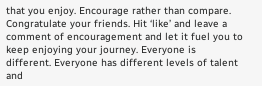that you enjoy. Encourage rather than compare. Congratulate your friends. Hit ‘like’ and leave a comment of encouragement and let it fuel you to keep enjoying your journey. Everyone is different. Everyone has different levels of talent and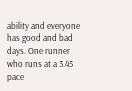ability and everyone has good and bad days. One runner who runs at a 3.45 pace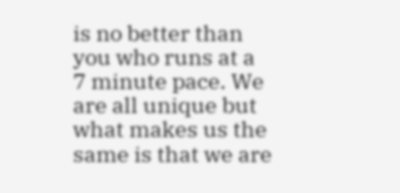is no better than you who runs at a 7 minute pace. We are all unique but what makes us the same is that we are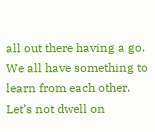all out there having a go. We all have something to learn from each other. Let’s not dwell on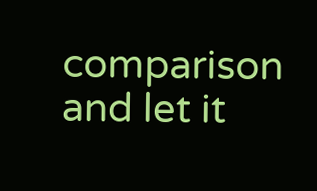comparison and let it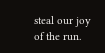steal our joy of the run.